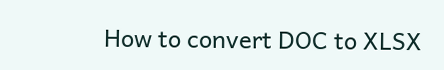How to convert DOC to XLSX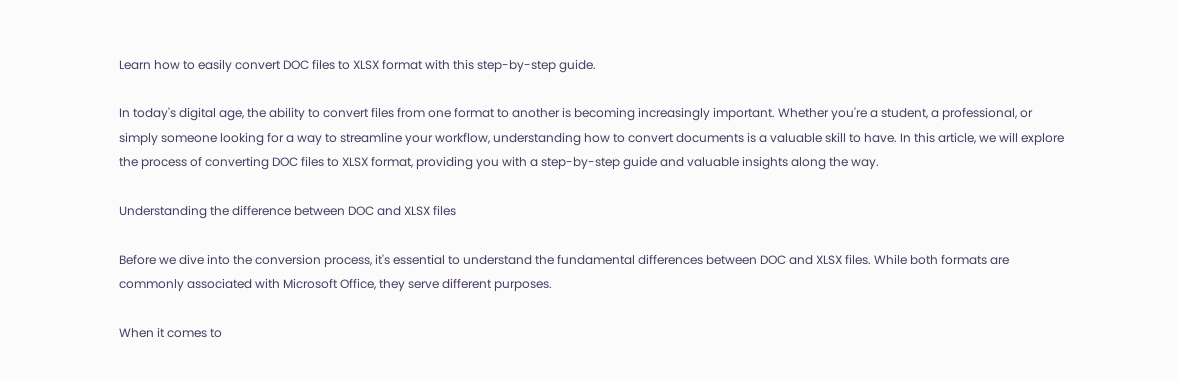Learn how to easily convert DOC files to XLSX format with this step-by-step guide.

In today's digital age, the ability to convert files from one format to another is becoming increasingly important. Whether you're a student, a professional, or simply someone looking for a way to streamline your workflow, understanding how to convert documents is a valuable skill to have. In this article, we will explore the process of converting DOC files to XLSX format, providing you with a step-by-step guide and valuable insights along the way.

Understanding the difference between DOC and XLSX files

Before we dive into the conversion process, it's essential to understand the fundamental differences between DOC and XLSX files. While both formats are commonly associated with Microsoft Office, they serve different purposes.

When it comes to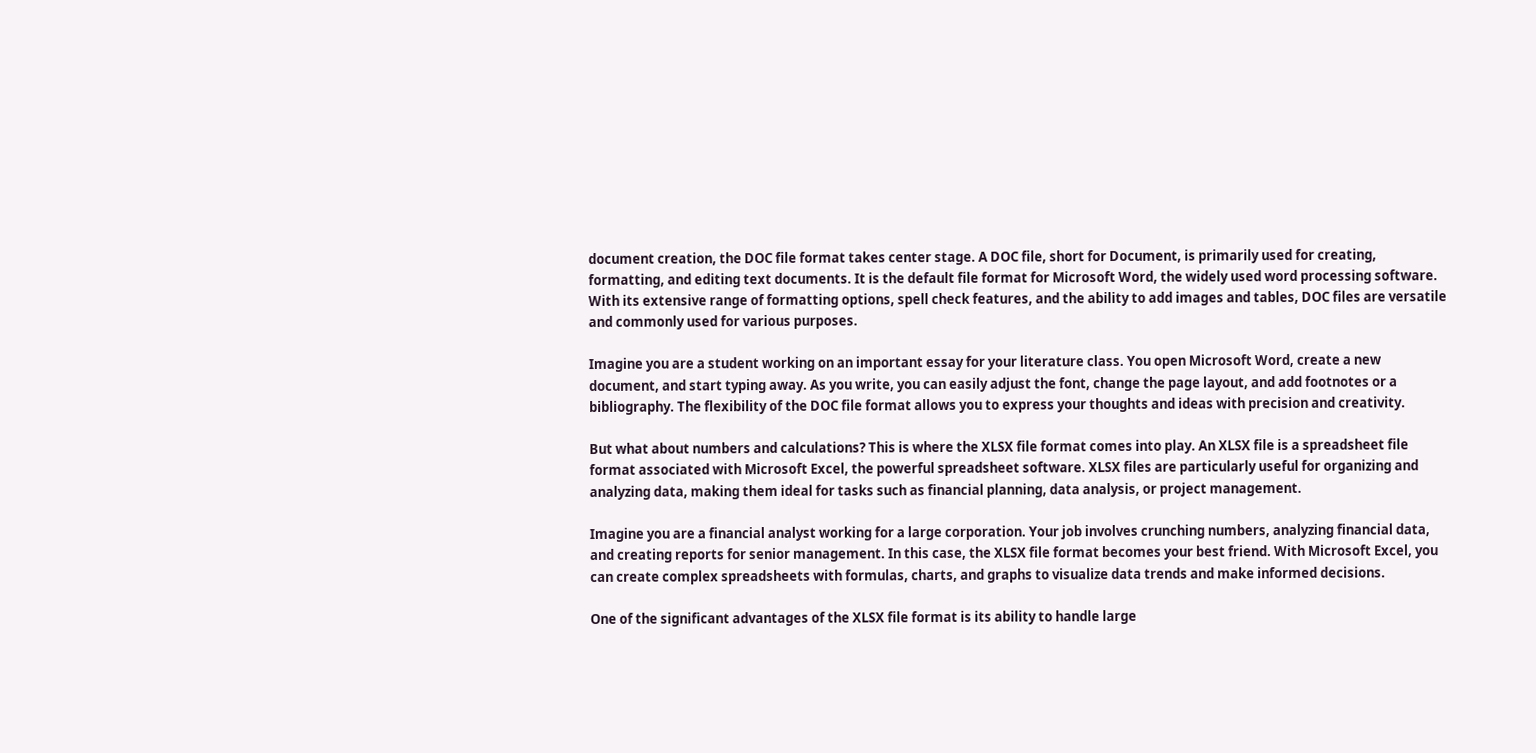document creation, the DOC file format takes center stage. A DOC file, short for Document, is primarily used for creating, formatting, and editing text documents. It is the default file format for Microsoft Word, the widely used word processing software. With its extensive range of formatting options, spell check features, and the ability to add images and tables, DOC files are versatile and commonly used for various purposes.

Imagine you are a student working on an important essay for your literature class. You open Microsoft Word, create a new document, and start typing away. As you write, you can easily adjust the font, change the page layout, and add footnotes or a bibliography. The flexibility of the DOC file format allows you to express your thoughts and ideas with precision and creativity.

But what about numbers and calculations? This is where the XLSX file format comes into play. An XLSX file is a spreadsheet file format associated with Microsoft Excel, the powerful spreadsheet software. XLSX files are particularly useful for organizing and analyzing data, making them ideal for tasks such as financial planning, data analysis, or project management.

Imagine you are a financial analyst working for a large corporation. Your job involves crunching numbers, analyzing financial data, and creating reports for senior management. In this case, the XLSX file format becomes your best friend. With Microsoft Excel, you can create complex spreadsheets with formulas, charts, and graphs to visualize data trends and make informed decisions.

One of the significant advantages of the XLSX file format is its ability to handle large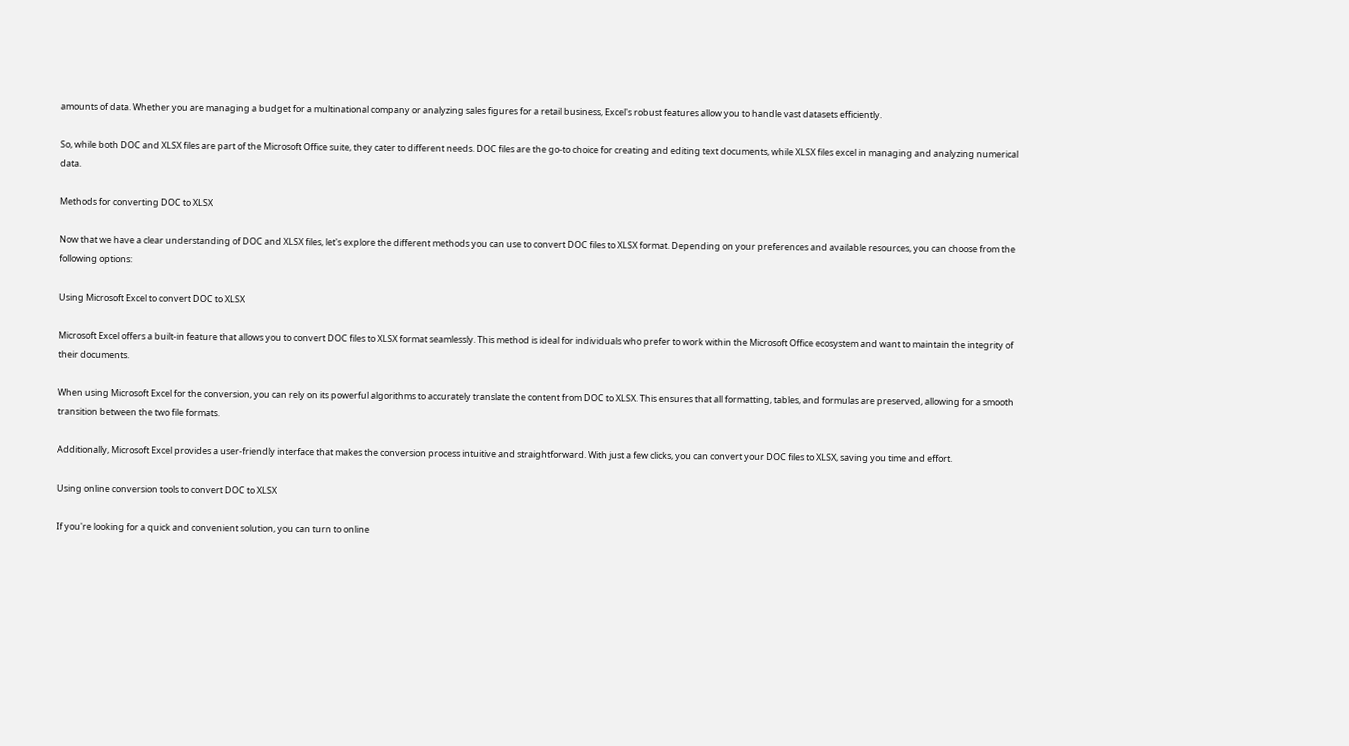amounts of data. Whether you are managing a budget for a multinational company or analyzing sales figures for a retail business, Excel's robust features allow you to handle vast datasets efficiently.

So, while both DOC and XLSX files are part of the Microsoft Office suite, they cater to different needs. DOC files are the go-to choice for creating and editing text documents, while XLSX files excel in managing and analyzing numerical data.

Methods for converting DOC to XLSX

Now that we have a clear understanding of DOC and XLSX files, let's explore the different methods you can use to convert DOC files to XLSX format. Depending on your preferences and available resources, you can choose from the following options:

Using Microsoft Excel to convert DOC to XLSX

Microsoft Excel offers a built-in feature that allows you to convert DOC files to XLSX format seamlessly. This method is ideal for individuals who prefer to work within the Microsoft Office ecosystem and want to maintain the integrity of their documents.

When using Microsoft Excel for the conversion, you can rely on its powerful algorithms to accurately translate the content from DOC to XLSX. This ensures that all formatting, tables, and formulas are preserved, allowing for a smooth transition between the two file formats.

Additionally, Microsoft Excel provides a user-friendly interface that makes the conversion process intuitive and straightforward. With just a few clicks, you can convert your DOC files to XLSX, saving you time and effort.

Using online conversion tools to convert DOC to XLSX

If you're looking for a quick and convenient solution, you can turn to online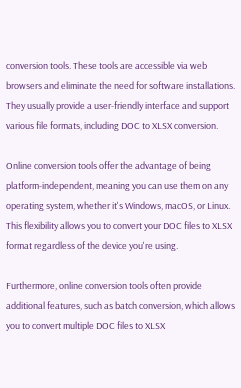conversion tools. These tools are accessible via web browsers and eliminate the need for software installations. They usually provide a user-friendly interface and support various file formats, including DOC to XLSX conversion.

Online conversion tools offer the advantage of being platform-independent, meaning you can use them on any operating system, whether it's Windows, macOS, or Linux. This flexibility allows you to convert your DOC files to XLSX format regardless of the device you're using.

Furthermore, online conversion tools often provide additional features, such as batch conversion, which allows you to convert multiple DOC files to XLSX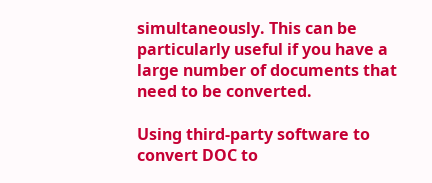simultaneously. This can be particularly useful if you have a large number of documents that need to be converted.

Using third-party software to convert DOC to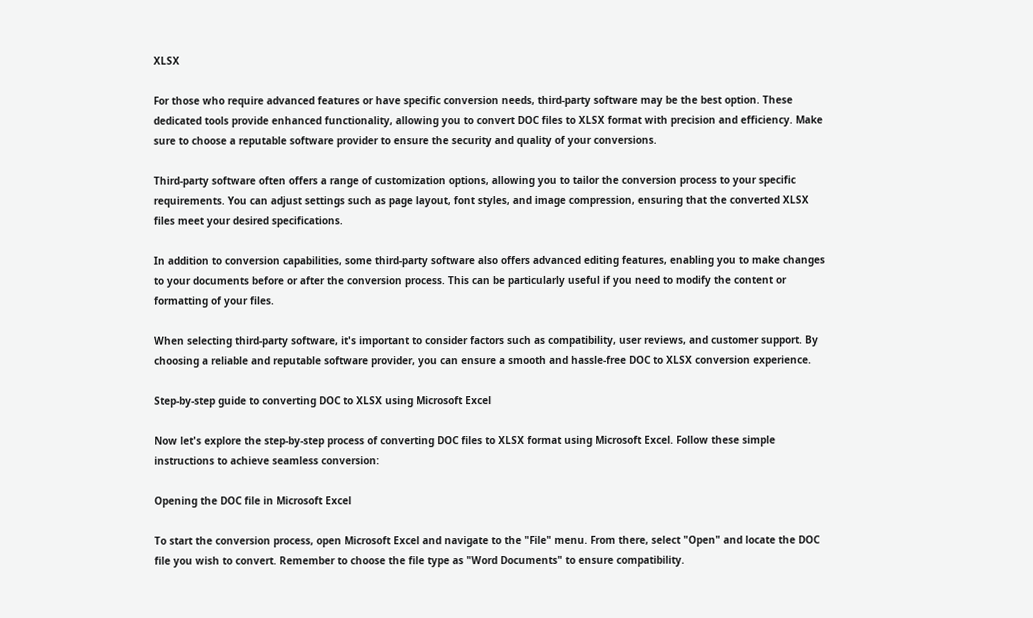XLSX

For those who require advanced features or have specific conversion needs, third-party software may be the best option. These dedicated tools provide enhanced functionality, allowing you to convert DOC files to XLSX format with precision and efficiency. Make sure to choose a reputable software provider to ensure the security and quality of your conversions.

Third-party software often offers a range of customization options, allowing you to tailor the conversion process to your specific requirements. You can adjust settings such as page layout, font styles, and image compression, ensuring that the converted XLSX files meet your desired specifications.

In addition to conversion capabilities, some third-party software also offers advanced editing features, enabling you to make changes to your documents before or after the conversion process. This can be particularly useful if you need to modify the content or formatting of your files.

When selecting third-party software, it's important to consider factors such as compatibility, user reviews, and customer support. By choosing a reliable and reputable software provider, you can ensure a smooth and hassle-free DOC to XLSX conversion experience.

Step-by-step guide to converting DOC to XLSX using Microsoft Excel

Now let's explore the step-by-step process of converting DOC files to XLSX format using Microsoft Excel. Follow these simple instructions to achieve seamless conversion:

Opening the DOC file in Microsoft Excel

To start the conversion process, open Microsoft Excel and navigate to the "File" menu. From there, select "Open" and locate the DOC file you wish to convert. Remember to choose the file type as "Word Documents" to ensure compatibility.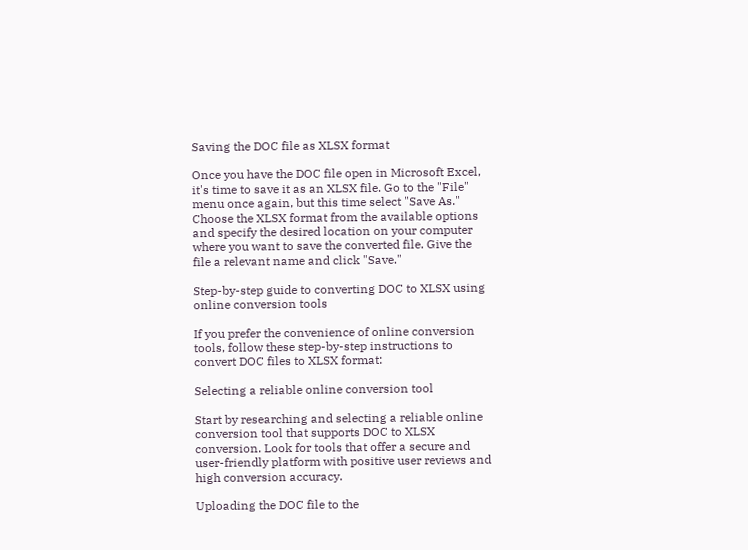Saving the DOC file as XLSX format

Once you have the DOC file open in Microsoft Excel, it's time to save it as an XLSX file. Go to the "File" menu once again, but this time select "Save As." Choose the XLSX format from the available options and specify the desired location on your computer where you want to save the converted file. Give the file a relevant name and click "Save."

Step-by-step guide to converting DOC to XLSX using online conversion tools

If you prefer the convenience of online conversion tools, follow these step-by-step instructions to convert DOC files to XLSX format:

Selecting a reliable online conversion tool

Start by researching and selecting a reliable online conversion tool that supports DOC to XLSX conversion. Look for tools that offer a secure and user-friendly platform with positive user reviews and high conversion accuracy.

Uploading the DOC file to the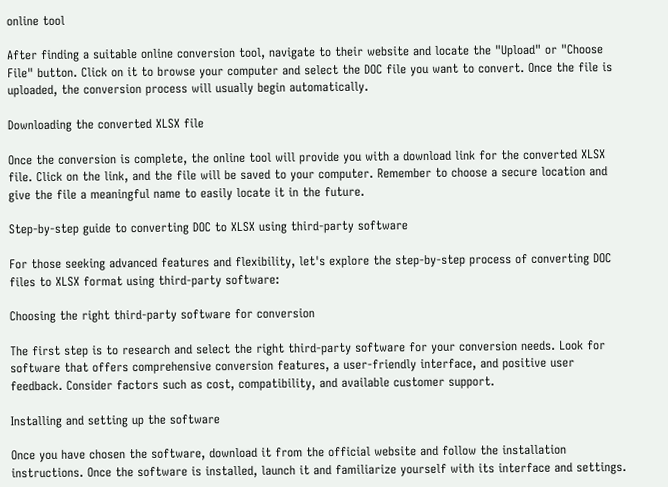online tool

After finding a suitable online conversion tool, navigate to their website and locate the "Upload" or "Choose File" button. Click on it to browse your computer and select the DOC file you want to convert. Once the file is uploaded, the conversion process will usually begin automatically.

Downloading the converted XLSX file

Once the conversion is complete, the online tool will provide you with a download link for the converted XLSX file. Click on the link, and the file will be saved to your computer. Remember to choose a secure location and give the file a meaningful name to easily locate it in the future.

Step-by-step guide to converting DOC to XLSX using third-party software

For those seeking advanced features and flexibility, let's explore the step-by-step process of converting DOC files to XLSX format using third-party software:

Choosing the right third-party software for conversion

The first step is to research and select the right third-party software for your conversion needs. Look for software that offers comprehensive conversion features, a user-friendly interface, and positive user feedback. Consider factors such as cost, compatibility, and available customer support.

Installing and setting up the software

Once you have chosen the software, download it from the official website and follow the installation instructions. Once the software is installed, launch it and familiarize yourself with its interface and settings.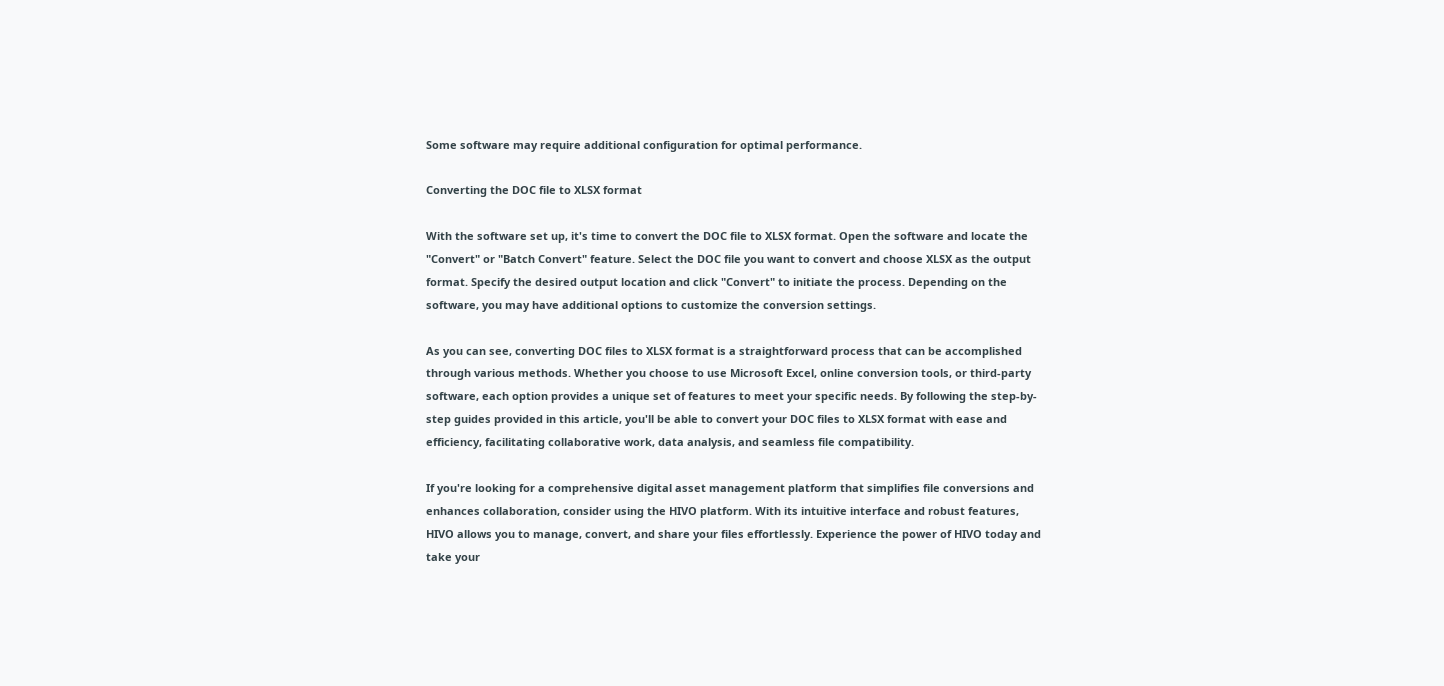Some software may require additional configuration for optimal performance.

Converting the DOC file to XLSX format

With the software set up, it's time to convert the DOC file to XLSX format. Open the software and locate the "Convert" or "Batch Convert" feature. Select the DOC file you want to convert and choose XLSX as the output format. Specify the desired output location and click "Convert" to initiate the process. Depending on the software, you may have additional options to customize the conversion settings.

As you can see, converting DOC files to XLSX format is a straightforward process that can be accomplished through various methods. Whether you choose to use Microsoft Excel, online conversion tools, or third-party software, each option provides a unique set of features to meet your specific needs. By following the step-by-step guides provided in this article, you'll be able to convert your DOC files to XLSX format with ease and efficiency, facilitating collaborative work, data analysis, and seamless file compatibility.

If you're looking for a comprehensive digital asset management platform that simplifies file conversions and enhances collaboration, consider using the HIVO platform. With its intuitive interface and robust features, HIVO allows you to manage, convert, and share your files effortlessly. Experience the power of HIVO today and take your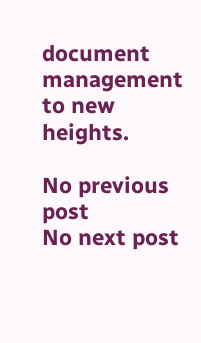document management to new heights.

No previous post
No next post